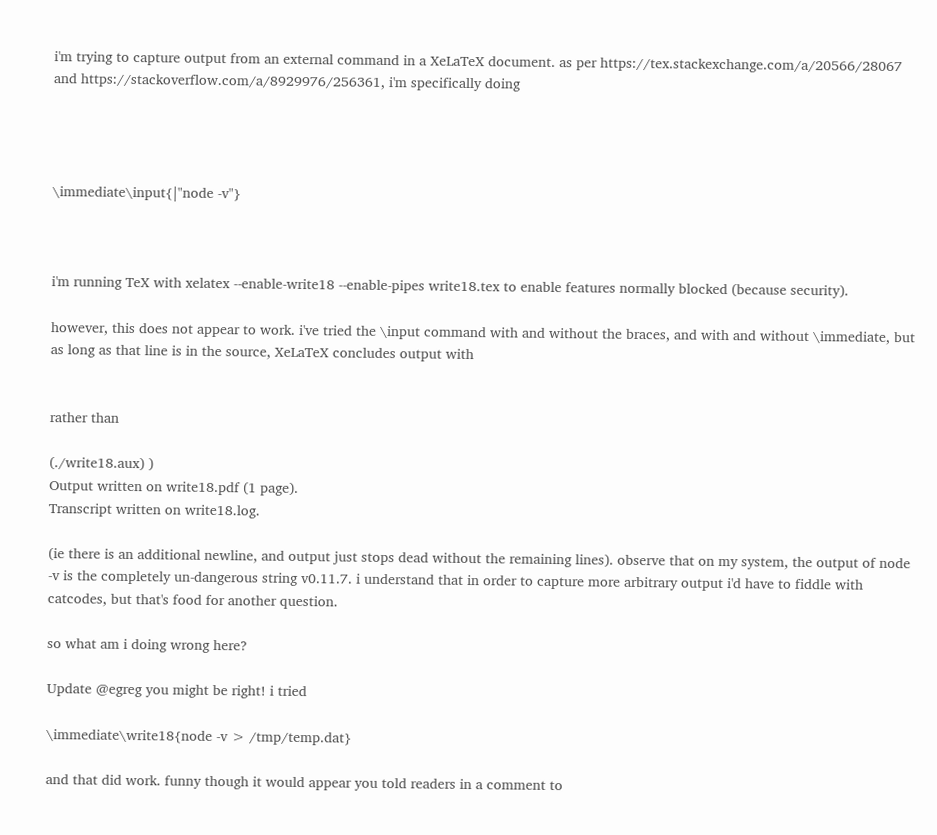i'm trying to capture output from an external command in a XeLaTeX document. as per https://tex.stackexchange.com/a/20566/28067 and https://stackoverflow.com/a/8929976/256361, i'm specifically doing




\immediate\input{|"node -v"}



i'm running TeX with xelatex --enable-write18 --enable-pipes write18.tex to enable features normally blocked (because security).

however, this does not appear to work. i've tried the \input command with and without the braces, and with and without \immediate, but as long as that line is in the source, XeLaTeX concludes output with


rather than

(./write18.aux) )
Output written on write18.pdf (1 page).
Transcript written on write18.log.

(ie there is an additional newline, and output just stops dead without the remaining lines). observe that on my system, the output of node -v is the completely un-dangerous string v0.11.7. i understand that in order to capture more arbitrary output i'd have to fiddle with catcodes, but that's food for another question.

so what am i doing wrong here?

Update @egreg you might be right! i tried

\immediate\write18{node -v > /tmp/temp.dat}

and that did work. funny though it would appear you told readers in a comment to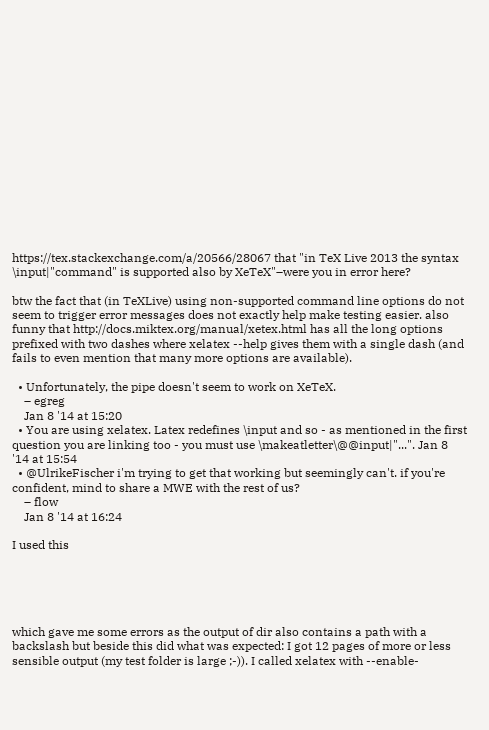https://tex.stackexchange.com/a/20566/28067 that "in TeX Live 2013 the syntax \input|"command" is supported also by XeTeX"–were you in error here?

btw the fact that (in TeXLive) using non-supported command line options do not seem to trigger error messages does not exactly help make testing easier. also funny that http://docs.miktex.org/manual/xetex.html has all the long options prefixed with two dashes where xelatex --help gives them with a single dash (and fails to even mention that many more options are available).

  • Unfortunately, the pipe doesn't seem to work on XeTeX.
    – egreg
    Jan 8 '14 at 15:20
  • You are using xelatex. Latex redefines \input and so - as mentioned in the first question you are linking too - you must use \makeatletter\@@input|"...". Jan 8 '14 at 15:54
  • @UlrikeFischer i'm trying to get that working but seemingly can't. if you're confident, mind to share a MWE with the rest of us?
    – flow
    Jan 8 '14 at 16:24

I used this





which gave me some errors as the output of dir also contains a path with a backslash but beside this did what was expected: I got 12 pages of more or less sensible output (my test folder is large ;-)). I called xelatex with --enable-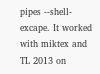pipes --shell-excape. It worked with miktex and TL 2013 on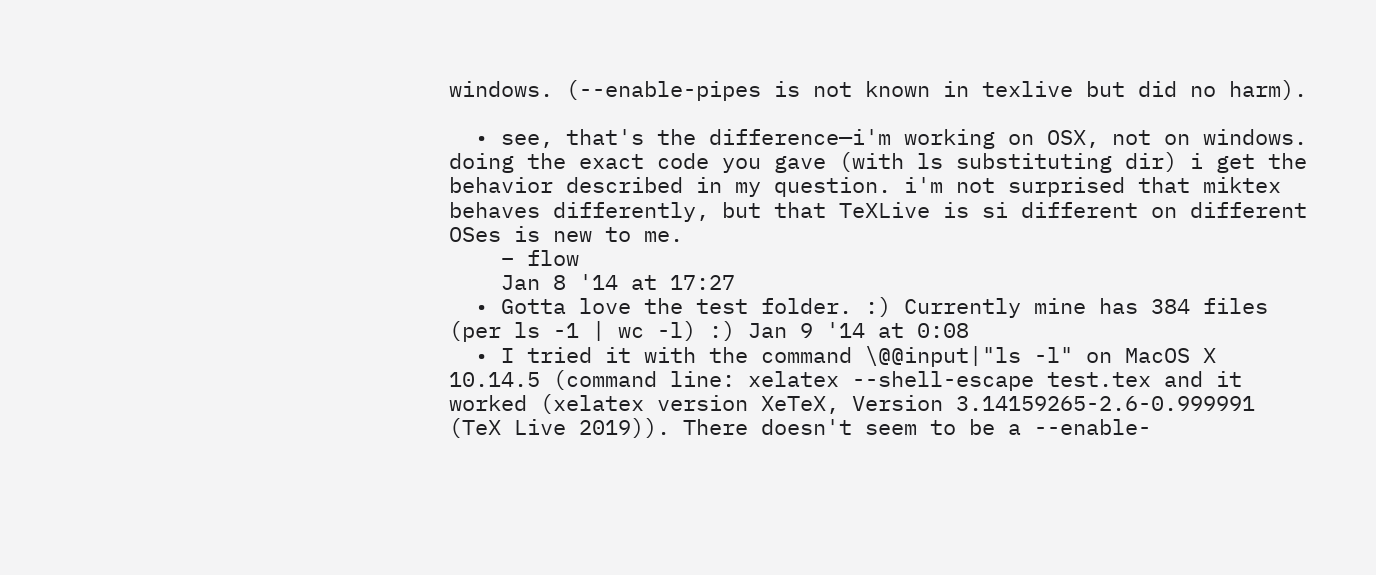windows. (--enable-pipes is not known in texlive but did no harm).

  • see, that's the difference—i'm working on OSX, not on windows. doing the exact code you gave (with ls substituting dir) i get the behavior described in my question. i'm not surprised that miktex behaves differently, but that TeXLive is si different on different OSes is new to me.
    – flow
    Jan 8 '14 at 17:27
  • Gotta love the test folder. :) Currently mine has 384 files (per ls -1 | wc -l) :) Jan 9 '14 at 0:08
  • I tried it with the command \@@input|"ls -l" on MacOS X 10.14.5 (command line: xelatex --shell-escape test.tex and it worked (xelatex version XeTeX, Version 3.14159265-2.6-0.999991 (TeX Live 2019)). There doesn't seem to be a --enable-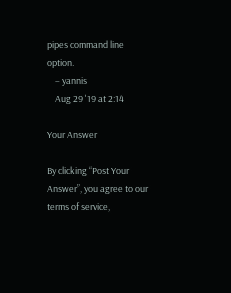pipes command line option.
    – yannis
    Aug 29 '19 at 2:14

Your Answer

By clicking “Post Your Answer”, you agree to our terms of service,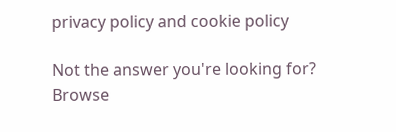privacy policy and cookie policy

Not the answer you're looking for? Browse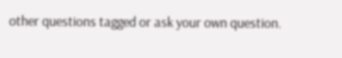other questions tagged or ask your own question.